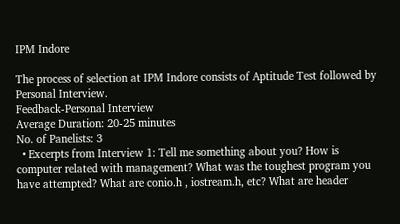IPM Indore

The process of selection at IPM Indore consists of Aptitude Test followed by Personal Interview.
Feedback-Personal Interview
Average Duration: 20-25 minutes
No. of Panelists: 3
  • Excerpts from Interview 1: Tell me something about you? How is computer related with management? What was the toughest program you have attempted? What are conio.h , iostream.h, etc? What are header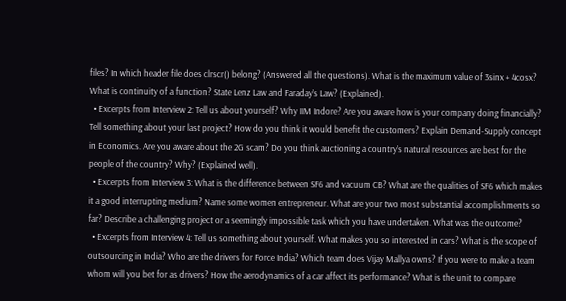files? In which header file does clrscr() belong? (Answered all the questions). What is the maximum value of 3sinx + 4cosx? What is continuity of a function? State Lenz Law and Faraday’s Law? (Explained).
  • Excerpts from Interview 2: Tell us about yourself? Why IIM Indore? Are you aware how is your company doing financially? Tell something about your last project? How do you think it would benefit the customers? Explain Demand-Supply concept in Economics. Are you aware about the 2G scam? Do you think auctioning a country’s natural resources are best for the people of the country? Why? (Explained well).
  • Excerpts from Interview 3: What is the difference between SF6 and vacuum CB? What are the qualities of SF6 which makes it a good interrupting medium? Name some women entrepreneur. What are your two most substantial accomplishments so far? Describe a challenging project or a seemingly impossible task which you have undertaken. What was the outcome?
  • Excerpts from Interview 4: Tell us something about yourself. What makes you so interested in cars? What is the scope of outsourcing in India? Who are the drivers for Force India? Which team does Vijay Mallya owns? If you were to make a team whom will you bet for as drivers? How the aerodynamics of a car affect its performance? What is the unit to compare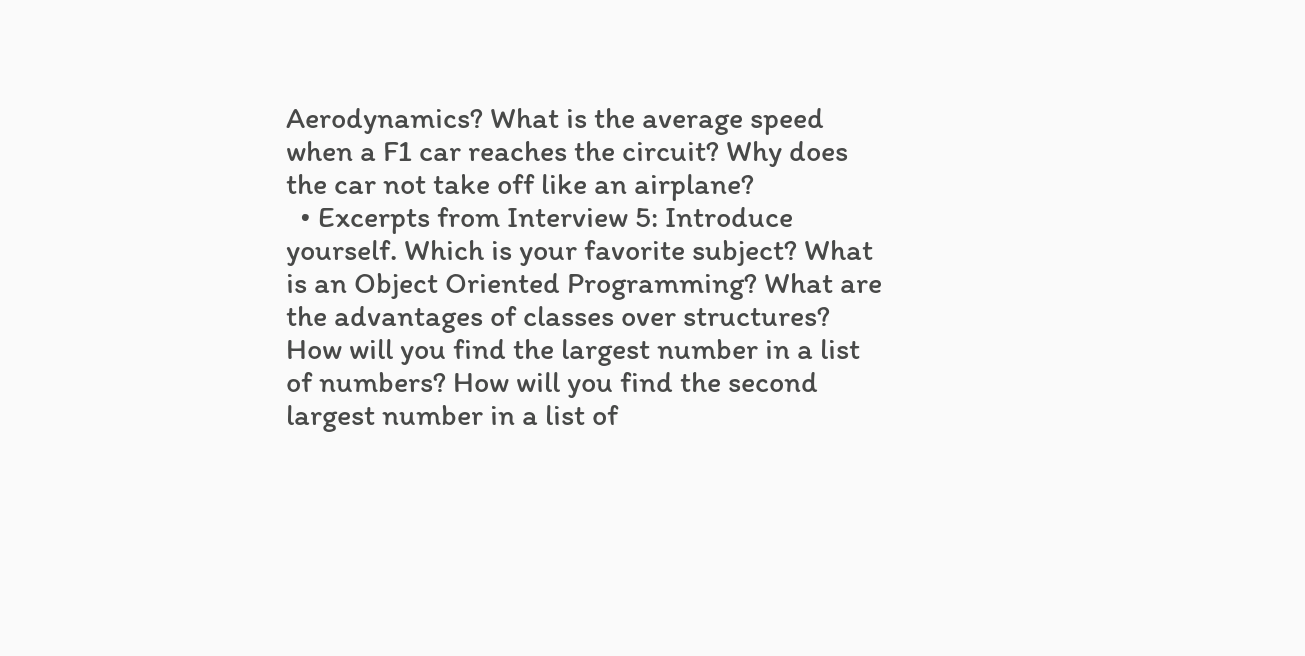Aerodynamics? What is the average speed when a F1 car reaches the circuit? Why does the car not take off like an airplane?
  • Excerpts from Interview 5: Introduce yourself. Which is your favorite subject? What is an Object Oriented Programming? What are the advantages of classes over structures? How will you find the largest number in a list of numbers? How will you find the second largest number in a list of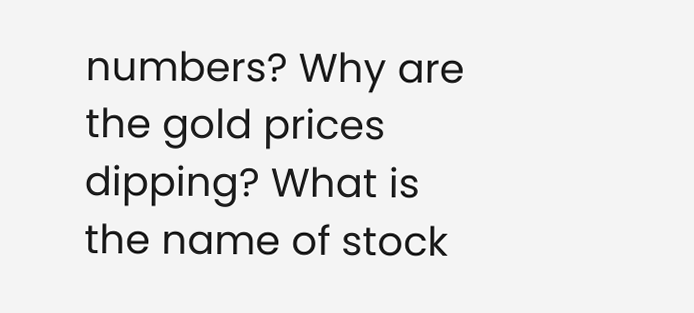numbers? Why are the gold prices dipping? What is the name of stock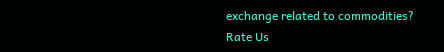exchange related to commodities?
Rate Us